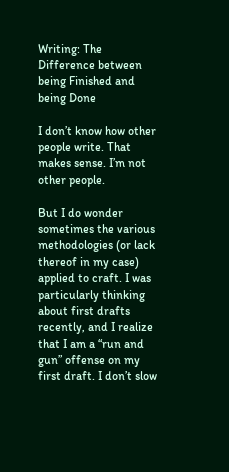Writing: The Difference between being Finished and being Done

I don’t know how other people write. That makes sense. I’m not other people.

But I do wonder sometimes the various methodologies (or lack thereof in my case) applied to craft. I was particularly thinking about first drafts recently, and I realize that I am a “run and gun” offense on my first draft. I don’t slow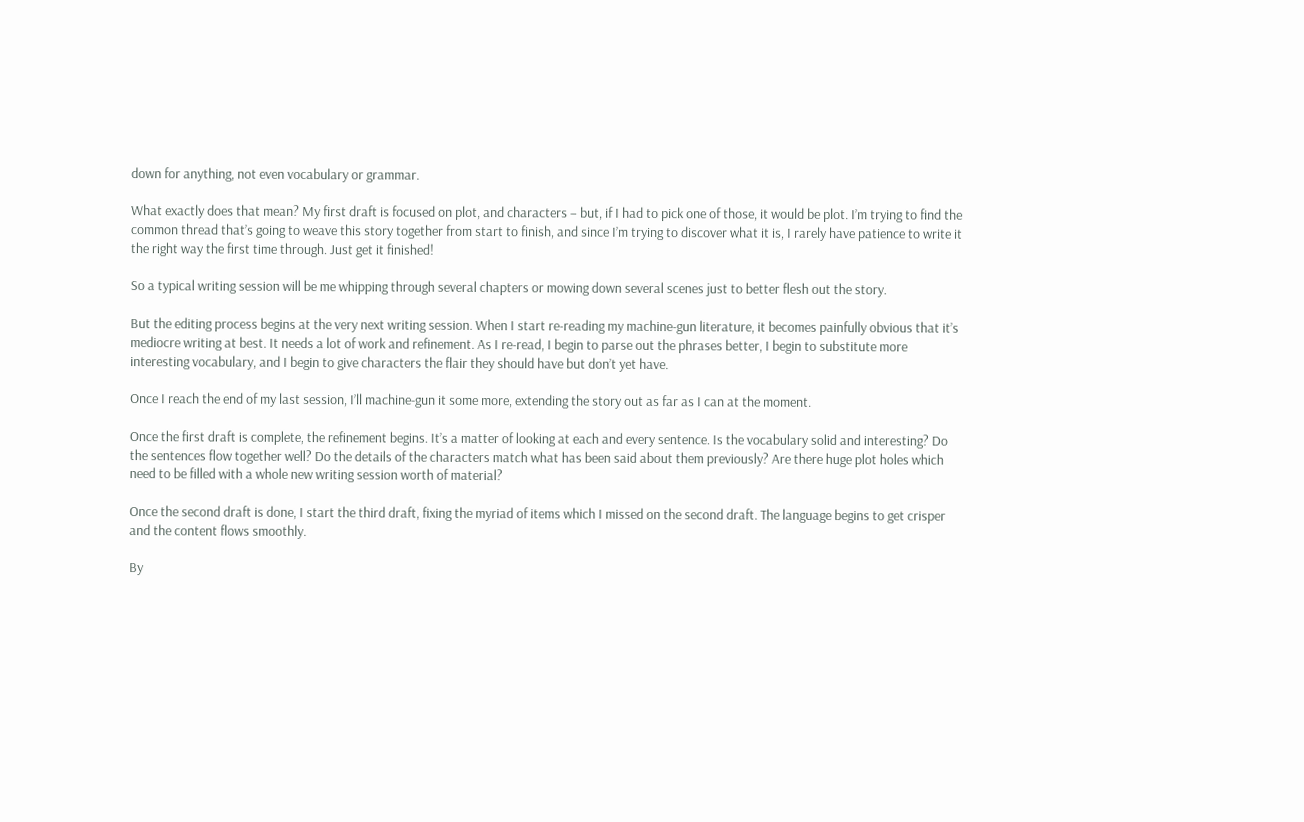down for anything, not even vocabulary or grammar.

What exactly does that mean? My first draft is focused on plot, and characters – but, if I had to pick one of those, it would be plot. I’m trying to find the common thread that’s going to weave this story together from start to finish, and since I’m trying to discover what it is, I rarely have patience to write it the right way the first time through. Just get it finished!

So a typical writing session will be me whipping through several chapters or mowing down several scenes just to better flesh out the story.

But the editing process begins at the very next writing session. When I start re-reading my machine-gun literature, it becomes painfully obvious that it’s mediocre writing at best. It needs a lot of work and refinement. As I re-read, I begin to parse out the phrases better, I begin to substitute more interesting vocabulary, and I begin to give characters the flair they should have but don’t yet have.

Once I reach the end of my last session, I’ll machine-gun it some more, extending the story out as far as I can at the moment.

Once the first draft is complete, the refinement begins. It’s a matter of looking at each and every sentence. Is the vocabulary solid and interesting? Do the sentences flow together well? Do the details of the characters match what has been said about them previously? Are there huge plot holes which need to be filled with a whole new writing session worth of material?

Once the second draft is done, I start the third draft, fixing the myriad of items which I missed on the second draft. The language begins to get crisper and the content flows smoothly.

By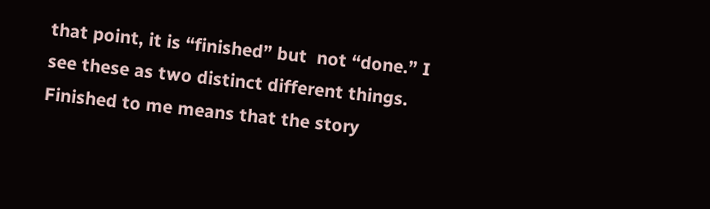that point, it is “finished” but  not “done.” I see these as two distinct different things. Finished to me means that the story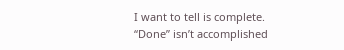I want to tell is complete. “Done” isn’t accomplished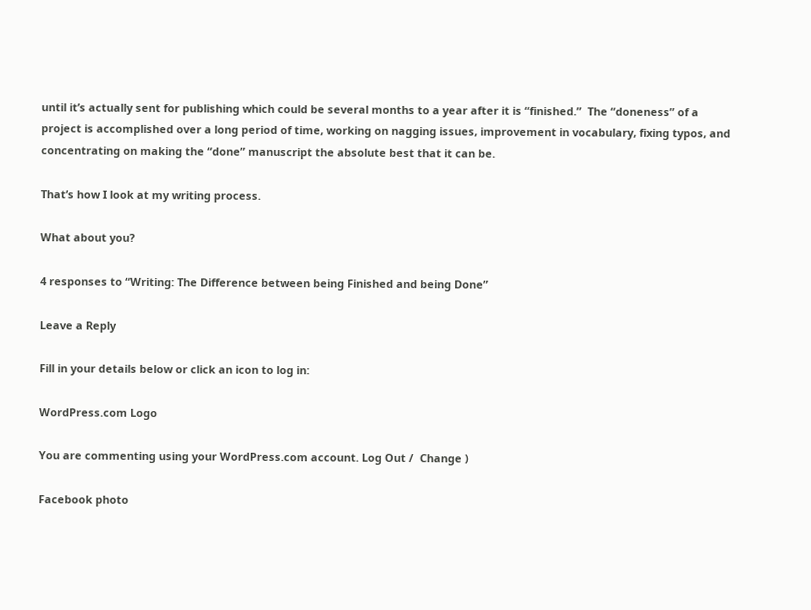until it’s actually sent for publishing which could be several months to a year after it is “finished.”  The “doneness” of a project is accomplished over a long period of time, working on nagging issues, improvement in vocabulary, fixing typos, and concentrating on making the “done” manuscript the absolute best that it can be.

That’s how I look at my writing process.

What about you?

4 responses to “Writing: The Difference between being Finished and being Done”

Leave a Reply

Fill in your details below or click an icon to log in:

WordPress.com Logo

You are commenting using your WordPress.com account. Log Out /  Change )

Facebook photo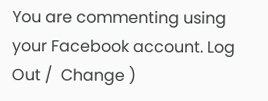You are commenting using your Facebook account. Log Out /  Change )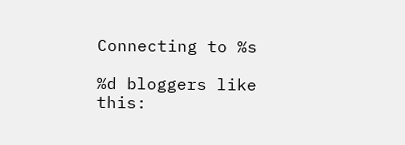Connecting to %s

%d bloggers like this: